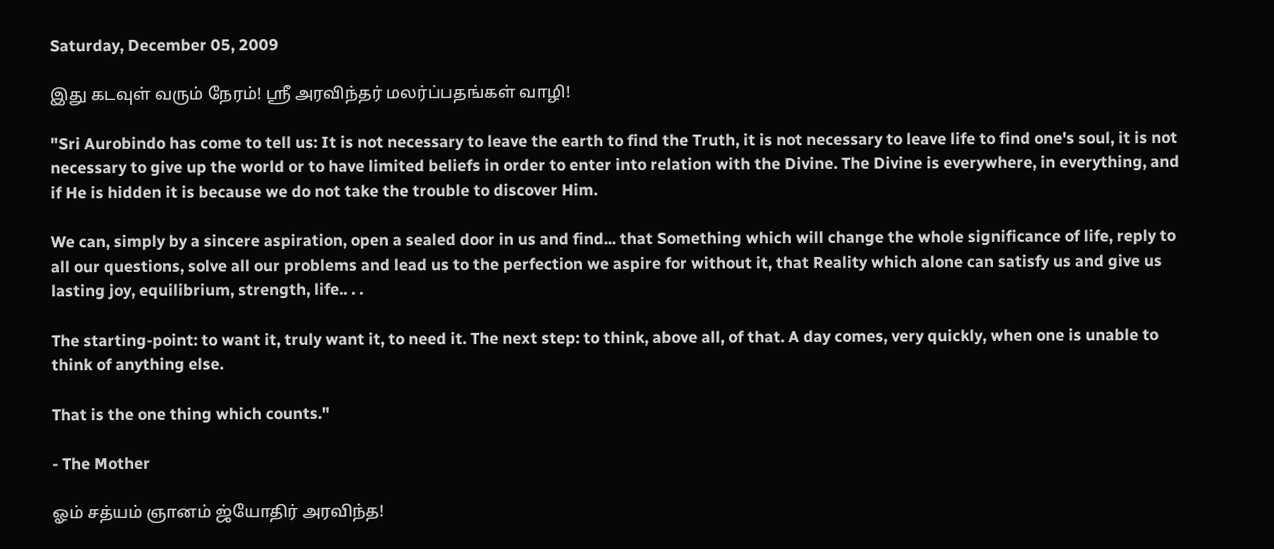Saturday, December 05, 2009

இது கடவுள் வரும் நேரம்! ஸ்ரீ அரவிந்தர் மலர்ப்பதங்கள் வாழி!

"Sri Aurobindo has come to tell us: It is not necessary to leave the earth to find the Truth, it is not necessary to leave life to find one's soul, it is not necessary to give up the world or to have limited beliefs in order to enter into relation with the Divine. The Divine is everywhere, in everything, and if He is hidden it is because we do not take the trouble to discover Him.

We can, simply by a sincere aspiration, open a sealed door in us and find... that Something which will change the whole significance of life, reply to all our questions, solve all our problems and lead us to the perfection we aspire for without it, that Reality which alone can satisfy us and give us lasting joy, equilibrium, strength, life.. . .

The starting-point: to want it, truly want it, to need it. The next step: to think, above all, of that. A day comes, very quickly, when one is unable to think of anything else.

That is the one thing which counts."

- The Mother

ஓம் சத்யம் ஞானம் ஜ்யோதிர் அரவிந்த!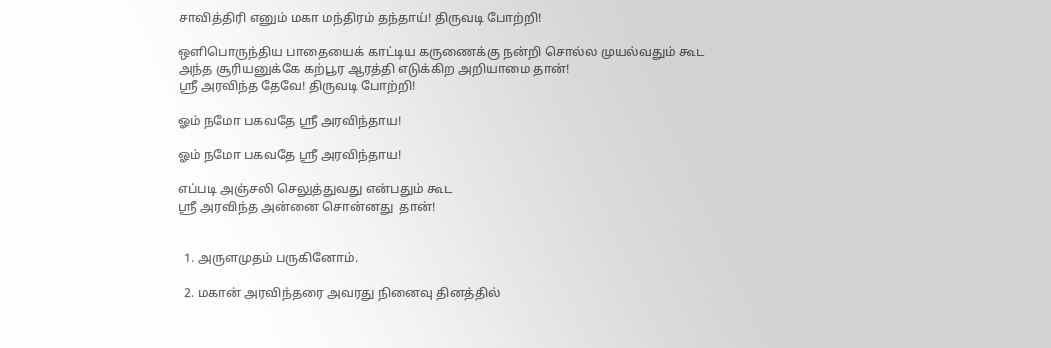சாவித்திரி எனும் மகா மந்திரம் தந்தாய்! திருவடி போற்றி!

ஒளிபொருந்திய பாதையைக் காட்டிய கருணைக்கு நன்றி சொல்ல முயல்வதும் கூட
அந்த சூரியனுக்கே கற்பூர ஆரத்தி எடுக்கிற அறியாமை தான்!
ஸ்ரீ அரவிந்த தேவே! திருவடி போற்றி!

ஓம் நமோ பகவதே ஸ்ரீ அரவிந்தாய!

ஓம் நமோ பகவதே ஸ்ரீ அரவிந்தாய!

எப்படி அஞ்சலி செலுத்துவது என்பதும் கூட
ஸ்ரீ அரவிந்த அன்னை சொன்னது  தான்!


  1. அருளமுதம் பருகினோம்.

  2. மகான் அரவிந்தரை அவரது நினைவு தினத்தில்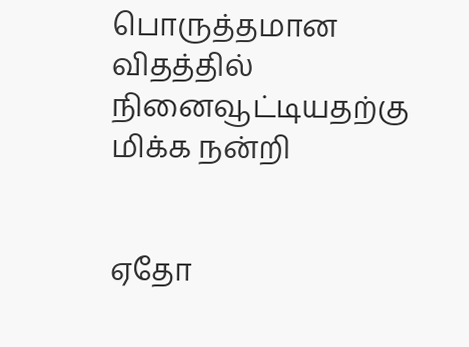பொருத்தமான விதத்தில் நினைவூட்டியதற்கு மிக்க நன்றி


ஏதோ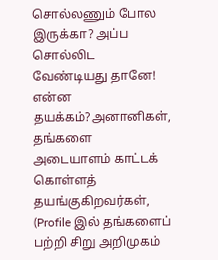சொல்லணும் போல இருக்கா? அப்ப சொல்லிட வேண்டியது தானே! என்ன தயக்கம்?அனானிகள், தங்களை அடையாளம் காட்டக் கொள்ளத் தயங்குகிறவர்கள், (Profile இல் தங்களைப் பற்றி சிறு அறிமுகம்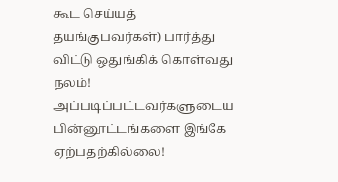கூட செய்யத் தயங்குபவர்கள்) பார்த்து விட்டு ஒதுங்கிக் கொள்வது நலம்! அப்படிப்பட்டவர்களுடைய பின்னூட்டங்களை இங்கே ஏற்பதற்கில்லை!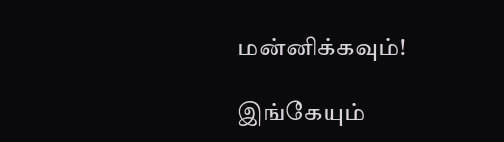மன்னிக்கவும்!

இங்கேயும்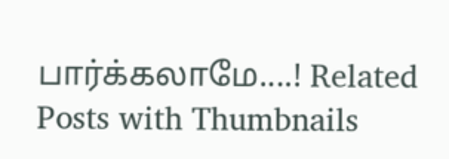பார்க்கலாமே....! Related Posts with Thumbnails